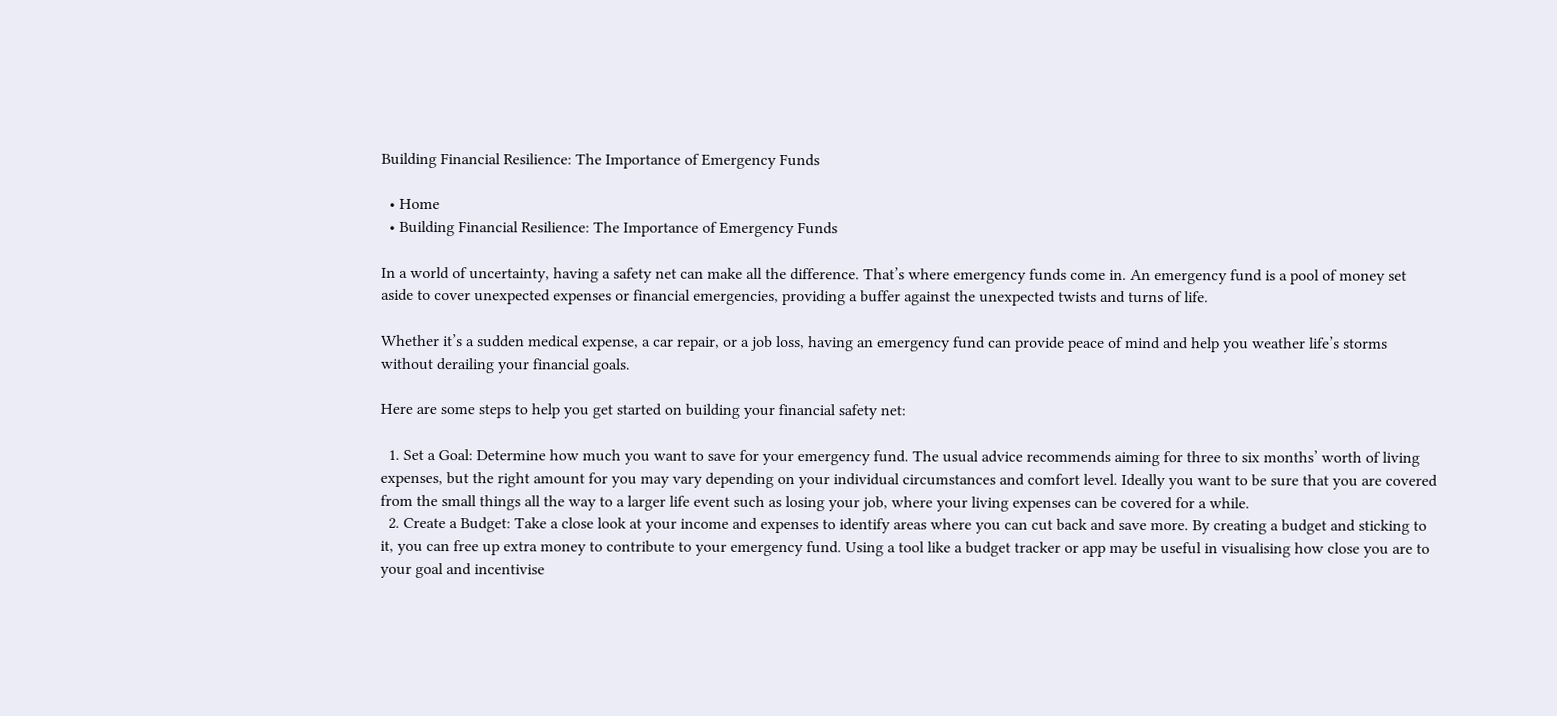Building Financial Resilience: The Importance of Emergency Funds

  • Home
  • Building Financial Resilience: The Importance of Emergency Funds

In a world of uncertainty, having a safety net can make all the difference. That’s where emergency funds come in. An emergency fund is a pool of money set aside to cover unexpected expenses or financial emergencies, providing a buffer against the unexpected twists and turns of life.

Whether it’s a sudden medical expense, a car repair, or a job loss, having an emergency fund can provide peace of mind and help you weather life’s storms without derailing your financial goals.

Here are some steps to help you get started on building your financial safety net:

  1. Set a Goal: Determine how much you want to save for your emergency fund. The usual advice recommends aiming for three to six months’ worth of living expenses, but the right amount for you may vary depending on your individual circumstances and comfort level. Ideally you want to be sure that you are covered from the small things all the way to a larger life event such as losing your job, where your living expenses can be covered for a while.
  2. Create a Budget: Take a close look at your income and expenses to identify areas where you can cut back and save more. By creating a budget and sticking to it, you can free up extra money to contribute to your emergency fund. Using a tool like a budget tracker or app may be useful in visualising how close you are to your goal and incentivise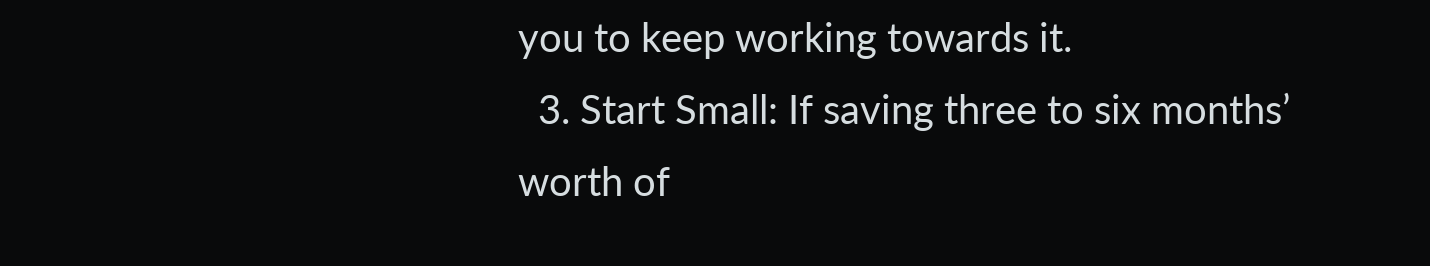you to keep working towards it.
  3. Start Small: If saving three to six months’ worth of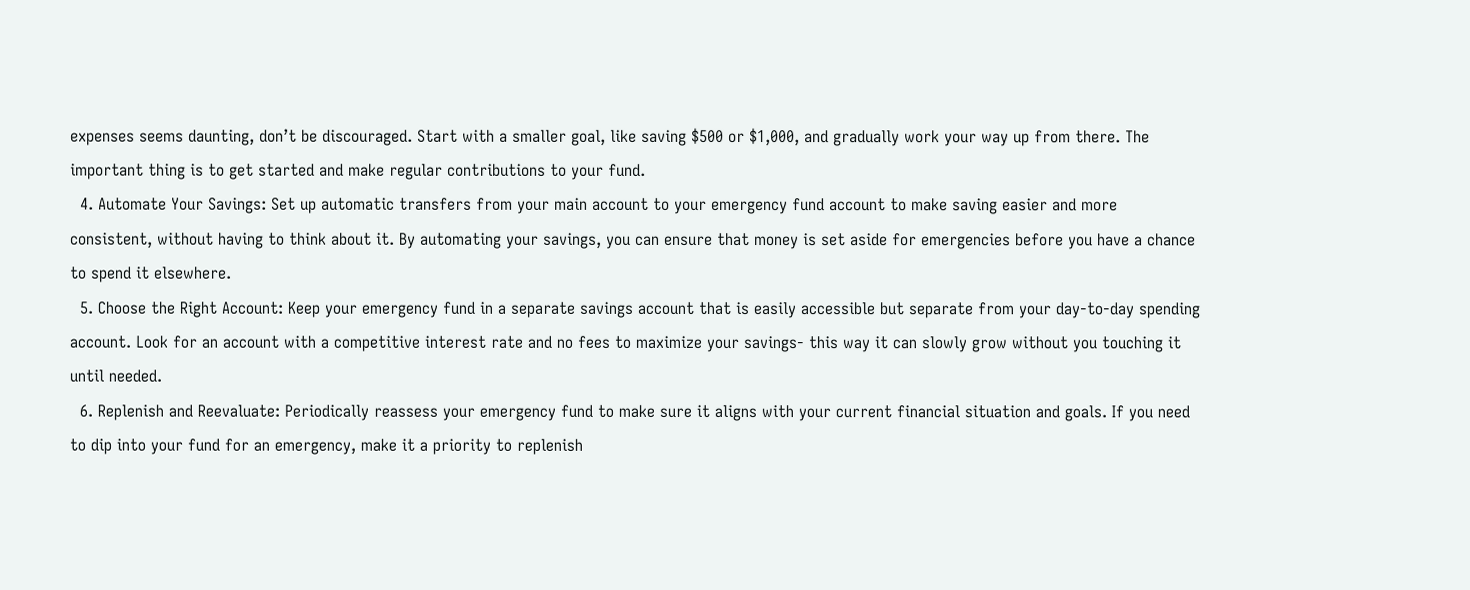expenses seems daunting, don’t be discouraged. Start with a smaller goal, like saving $500 or $1,000, and gradually work your way up from there. The important thing is to get started and make regular contributions to your fund.
  4. Automate Your Savings: Set up automatic transfers from your main account to your emergency fund account to make saving easier and more consistent, without having to think about it. By automating your savings, you can ensure that money is set aside for emergencies before you have a chance to spend it elsewhere.
  5. Choose the Right Account: Keep your emergency fund in a separate savings account that is easily accessible but separate from your day-to-day spending account. Look for an account with a competitive interest rate and no fees to maximize your savings- this way it can slowly grow without you touching it until needed.
  6. Replenish and Reevaluate: Periodically reassess your emergency fund to make sure it aligns with your current financial situation and goals. If you need to dip into your fund for an emergency, make it a priority to replenish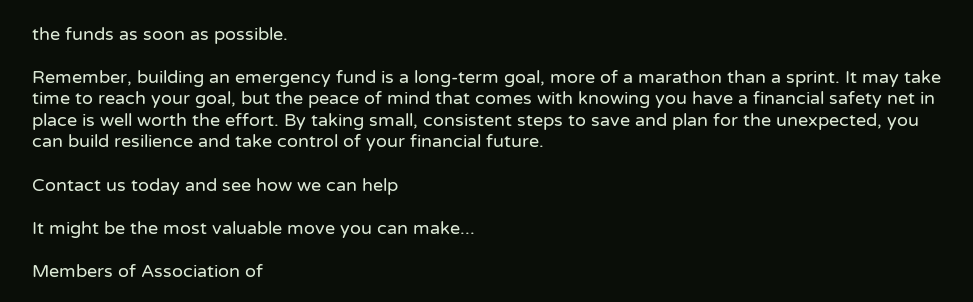the funds as soon as possible.

Remember, building an emergency fund is a long-term goal, more of a marathon than a sprint. It may take time to reach your goal, but the peace of mind that comes with knowing you have a financial safety net in place is well worth the effort. By taking small, consistent steps to save and plan for the unexpected, you can build resilience and take control of your financial future.

Contact us today and see how we can help

It might be the most valuable move you can make...

Members of Association of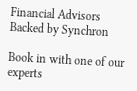Financial Advisors
Backed by Synchron

Book in with one of our experts